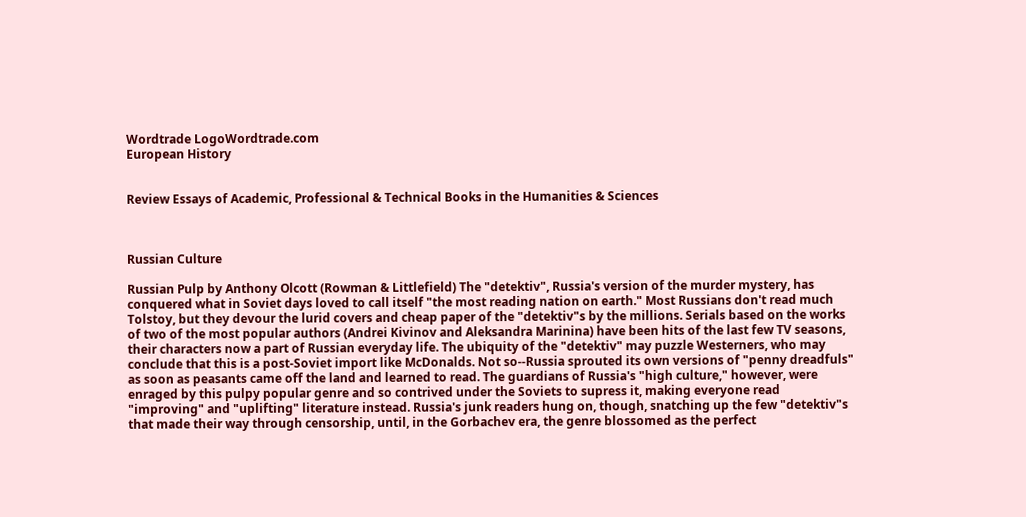Wordtrade LogoWordtrade.com
European History


Review Essays of Academic, Professional & Technical Books in the Humanities & Sciences



Russian Culture

Russian Pulp by Anthony Olcott (Rowman & Littlefield) The "detektiv", Russia's version of the murder mystery, has conquered what in Soviet days loved to call itself "the most reading nation on earth." Most Russians don't read much Tolstoy, but they devour the lurid covers and cheap paper of the "detektiv"s by the millions. Serials based on the works of two of the most popular authors (Andrei Kivinov and Aleksandra Marinina) have been hits of the last few TV seasons, their characters now a part of Russian everyday life. The ubiquity of the "detektiv" may puzzle Westerners, who may conclude that this is a post-Soviet import like McDonalds. Not so--Russia sprouted its own versions of "penny dreadfuls" as soon as peasants came off the land and learned to read. The guardians of Russia's "high culture," however, were enraged by this pulpy popular genre and so contrived under the Soviets to supress it, making everyone read "improving" and "uplifting" literature instead. Russia's junk readers hung on, though, snatching up the few "detektiv"s that made their way through censorship, until, in the Gorbachev era, the genre blossomed as the perfect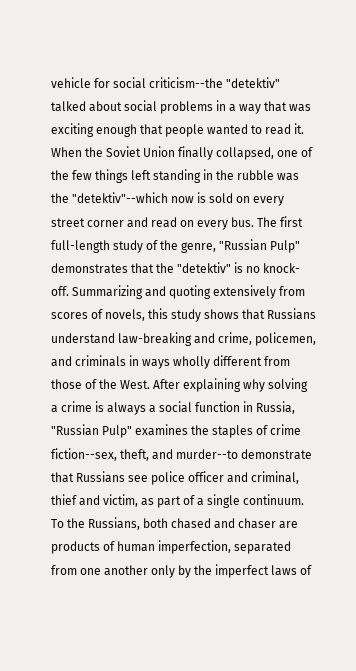vehicle for social criticism--the "detektiv" talked about social problems in a way that was exciting enough that people wanted to read it. When the Soviet Union finally collapsed, one of the few things left standing in the rubble was the "detektiv"--which now is sold on every street corner and read on every bus. The first full-length study of the genre, "Russian Pulp" demonstrates that the "detektiv" is no knock-off. Summarizing and quoting extensively from scores of novels, this study shows that Russians understand law-breaking and crime, policemen, and criminals in ways wholly different from those of the West. After explaining why solving a crime is always a social function in Russia, "Russian Pulp" examines the staples of crime fiction--sex, theft, and murder--to demonstrate that Russians see police officer and criminal, thief and victim, as part of a single continuum. To the Russians, both chased and chaser are products of human imperfection, separated from one another only by the imperfect laws of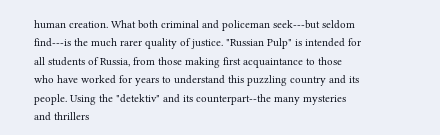human creation. What both criminal and policeman seek---but seldom find---is the much rarer quality of justice. "Russian Pulp" is intended for all students of Russia, from those making first acquaintance to those who have worked for years to understand this puzzling country and its people. Using the "detektiv" and its counterpart--the many mysteries and thrillers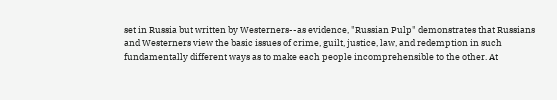set in Russia but written by Westerners--as evidence, "Russian Pulp" demonstrates that Russians and Westerners view the basic issues of crime, guilt, justice, law, and redemption in such fundamentally different ways as to make each people incomprehensible to the other. At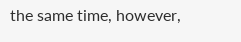the same time, however,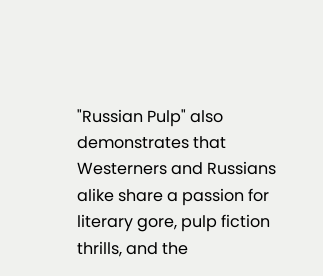"Russian Pulp" also demonstrates that Westerners and Russians alike share a passion for literary gore, pulp fiction thrills, and the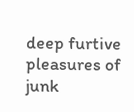deep furtive pleasures of junk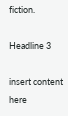fiction.

Headline 3

insert content here